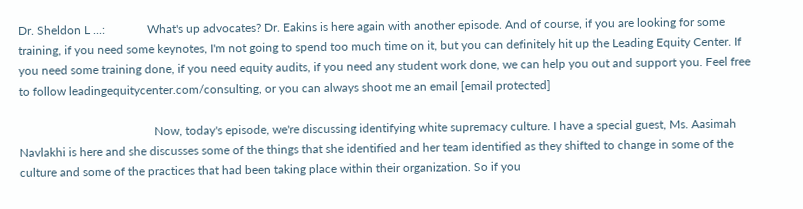Dr. Sheldon L ...:              What's up advocates? Dr. Eakins is here again with another episode. And of course, if you are looking for some training, if you need some keynotes, I'm not going to spend too much time on it, but you can definitely hit up the Leading Equity Center. If you need some training done, if you need equity audits, if you need any student work done, we can help you out and support you. Feel free to follow leadingequitycenter.com/consulting, or you can always shoot me an email [email protected]

                                             Now, today's episode, we're discussing identifying white supremacy culture. I have a special guest, Ms. Aasimah Navlakhi is here and she discusses some of the things that she identified and her team identified as they shifted to change in some of the culture and some of the practices that had been taking place within their organization. So if you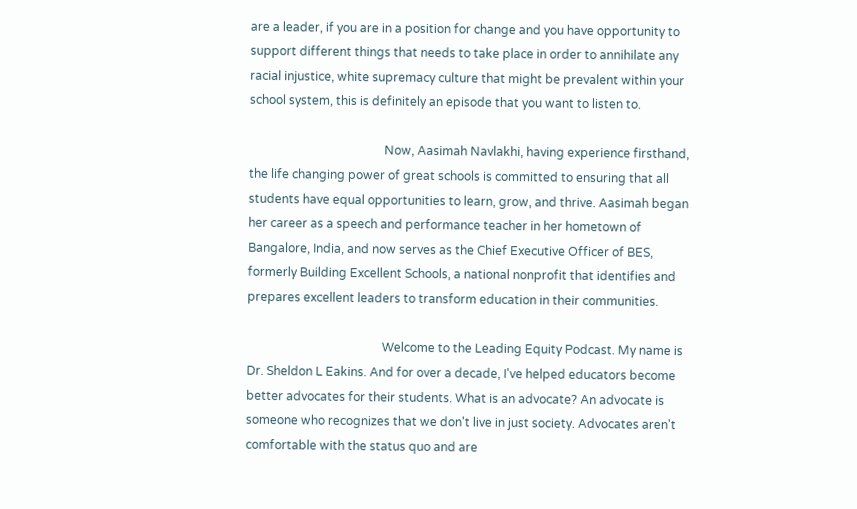are a leader, if you are in a position for change and you have opportunity to support different things that needs to take place in order to annihilate any racial injustice, white supremacy culture that might be prevalent within your school system, this is definitely an episode that you want to listen to.

                                             Now, Aasimah Navlakhi, having experience firsthand, the life changing power of great schools is committed to ensuring that all students have equal opportunities to learn, grow, and thrive. Aasimah began her career as a speech and performance teacher in her hometown of Bangalore, India, and now serves as the Chief Executive Officer of BES, formerly Building Excellent Schools, a national nonprofit that identifies and prepares excellent leaders to transform education in their communities.

                                             Welcome to the Leading Equity Podcast. My name is Dr. Sheldon L Eakins. And for over a decade, I've helped educators become better advocates for their students. What is an advocate? An advocate is someone who recognizes that we don't live in just society. Advocates aren't comfortable with the status quo and are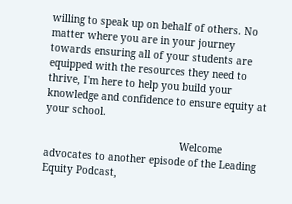willing to speak up on behalf of others. No matter where you are in your journey towards ensuring all of your students are equipped with the resources they need to thrive, I'm here to help you build your knowledge and confidence to ensure equity at your school.

                                             Welcome advocates to another episode of the Leading Equity Podcast,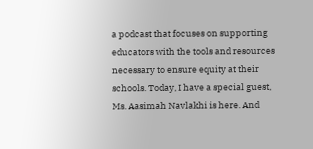a podcast that focuses on supporting educators with the tools and resources necessary to ensure equity at their schools. Today, I have a special guest, Ms. Aasimah Navlakhi is here. And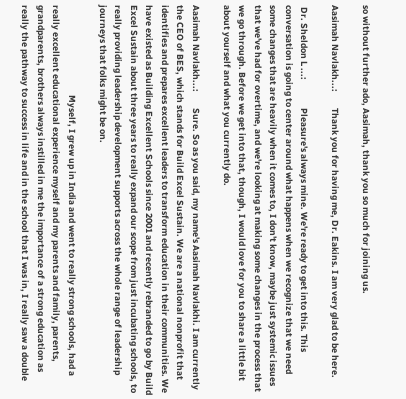so without further ado, Aasimah, thank you so much for joining us.

Aasimah Navlakh...:        Thank you for having me, Dr. Eakins. I am very glad to be here.

 Dr. Sheldon L ...:              Pleasure's always mine. We're ready to get into this. This conversation is going to center around what happens when we recognize that we need some changes that are heavily when it comes to, I don't know, maybe just systemic issues that we've had for overtime, and we're looking at making some changes in the process that we go through. Before we get into that, though, I would love for you to share a little bit about yourself and what you currently do.

Aasimah Navlakh...:        Sure. So as you said, my name's Aasimah Navlakhi. I am currently the CEO of BES, which stands for Build Excel Sustain. We are a national nonprofit that identifies and prepares excellent leaders to transform education in their communities. We have existed as Building Excellent Schools since 2001 and recently rebranded to go by Build Excel Sustain about three years to really expand our scope from just incubating schools, to really providing leadership development supports across the whole range of leadership journeys that folks might be on.

                                             Myself, I grew up in India and went to really strong schools, had a really excellent educational experience myself and my parents and family, parents, grandparents, brothers always instilled in me the importance of a strong education as really the pathway to success in life and in the school that I was in, I really saw a double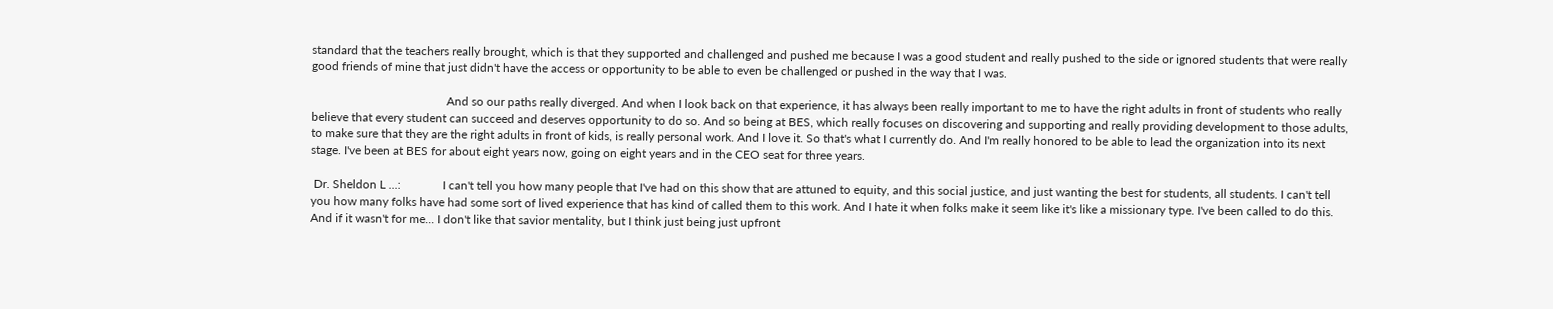standard that the teachers really brought, which is that they supported and challenged and pushed me because I was a good student and really pushed to the side or ignored students that were really good friends of mine that just didn't have the access or opportunity to be able to even be challenged or pushed in the way that I was.

                                             And so our paths really diverged. And when I look back on that experience, it has always been really important to me to have the right adults in front of students who really believe that every student can succeed and deserves opportunity to do so. And so being at BES, which really focuses on discovering and supporting and really providing development to those adults, to make sure that they are the right adults in front of kids, is really personal work. And I love it. So that's what I currently do. And I'm really honored to be able to lead the organization into its next stage. I've been at BES for about eight years now, going on eight years and in the CEO seat for three years.

 Dr. Sheldon L ...:              I can't tell you how many people that I've had on this show that are attuned to equity, and this social justice, and just wanting the best for students, all students. I can't tell you how many folks have had some sort of lived experience that has kind of called them to this work. And I hate it when folks make it seem like it's like a missionary type. I've been called to do this. And if it wasn't for me... I don't like that savior mentality, but I think just being just upfront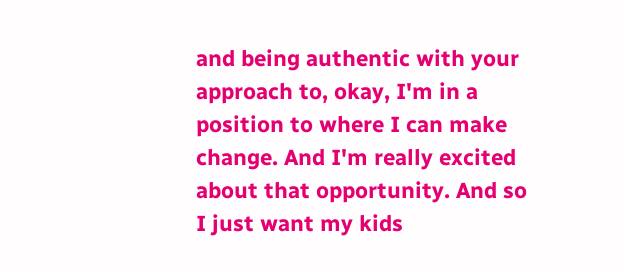and being authentic with your approach to, okay, I'm in a position to where I can make change. And I'm really excited about that opportunity. And so I just want my kids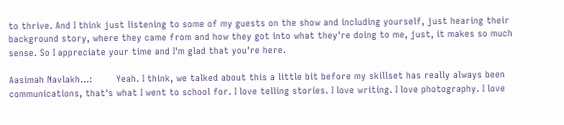to thrive. And I think just listening to some of my guests on the show and including yourself, just hearing their background story, where they came from and how they got into what they're doing to me, just, it makes so much sense. So I appreciate your time and I'm glad that you're here.

Aasimah Navlakh...:        Yeah. I think, we talked about this a little bit before my skillset has really always been communications, that's what I went to school for. I love telling stories. I love writing. I love photography. I love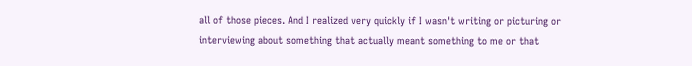all of those pieces. And I realized very quickly if I wasn't writing or picturing or interviewing about something that actually meant something to me or that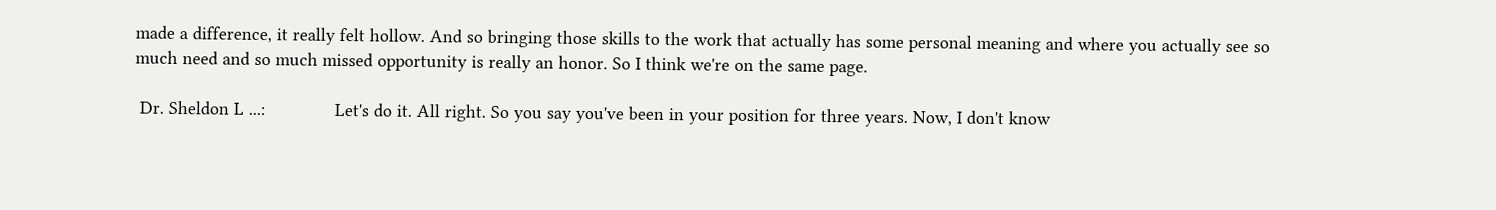made a difference, it really felt hollow. And so bringing those skills to the work that actually has some personal meaning and where you actually see so much need and so much missed opportunity is really an honor. So I think we're on the same page.

 Dr. Sheldon L ...:              Let's do it. All right. So you say you've been in your position for three years. Now, I don't know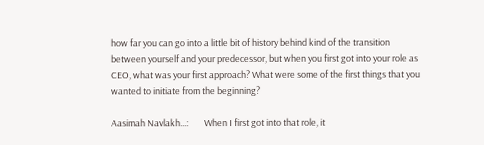how far you can go into a little bit of history behind kind of the transition between yourself and your predecessor, but when you first got into your role as CEO, what was your first approach? What were some of the first things that you wanted to initiate from the beginning?

Aasimah Navlakh...:        When I first got into that role, it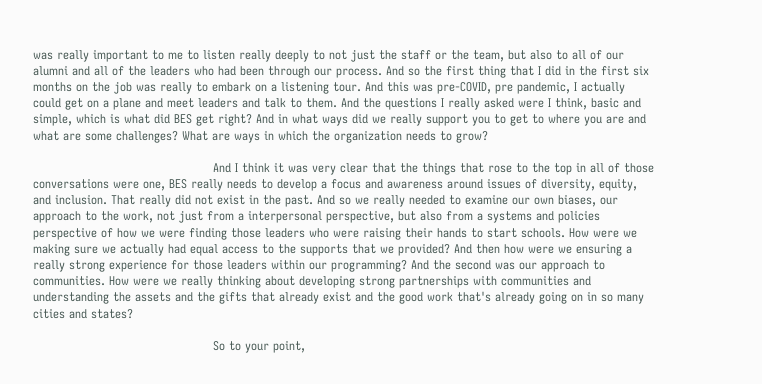was really important to me to listen really deeply to not just the staff or the team, but also to all of our alumni and all of the leaders who had been through our process. And so the first thing that I did in the first six months on the job was really to embark on a listening tour. And this was pre-COVID, pre pandemic, I actually could get on a plane and meet leaders and talk to them. And the questions I really asked were I think, basic and simple, which is what did BES get right? And in what ways did we really support you to get to where you are and what are some challenges? What are ways in which the organization needs to grow?

                                             And I think it was very clear that the things that rose to the top in all of those conversations were one, BES really needs to develop a focus and awareness around issues of diversity, equity, and inclusion. That really did not exist in the past. And so we really needed to examine our own biases, our approach to the work, not just from a interpersonal perspective, but also from a systems and policies perspective of how we were finding those leaders who were raising their hands to start schools. How were we making sure we actually had equal access to the supports that we provided? And then how were we ensuring a really strong experience for those leaders within our programming? And the second was our approach to communities. How were we really thinking about developing strong partnerships with communities and understanding the assets and the gifts that already exist and the good work that's already going on in so many cities and states?

                                             So to your point,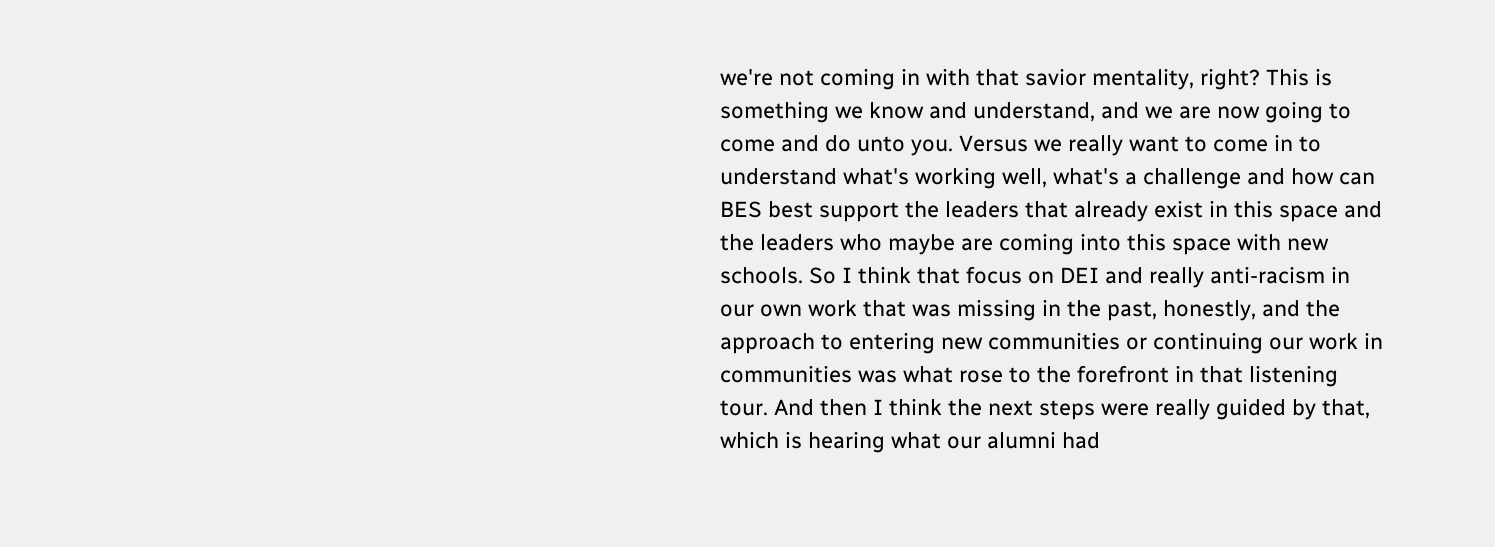we're not coming in with that savior mentality, right? This is something we know and understand, and we are now going to come and do unto you. Versus we really want to come in to understand what's working well, what's a challenge and how can BES best support the leaders that already exist in this space and the leaders who maybe are coming into this space with new schools. So I think that focus on DEI and really anti-racism in our own work that was missing in the past, honestly, and the approach to entering new communities or continuing our work in communities was what rose to the forefront in that listening tour. And then I think the next steps were really guided by that, which is hearing what our alumni had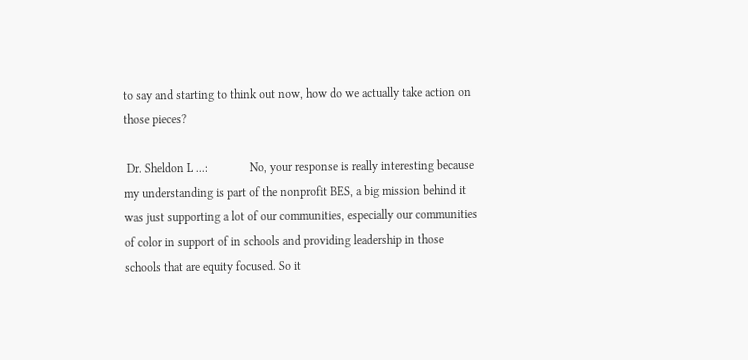to say and starting to think out now, how do we actually take action on those pieces?

 Dr. Sheldon L ...:              No, your response is really interesting because my understanding is part of the nonprofit BES, a big mission behind it was just supporting a lot of our communities, especially our communities of color in support of in schools and providing leadership in those schools that are equity focused. So it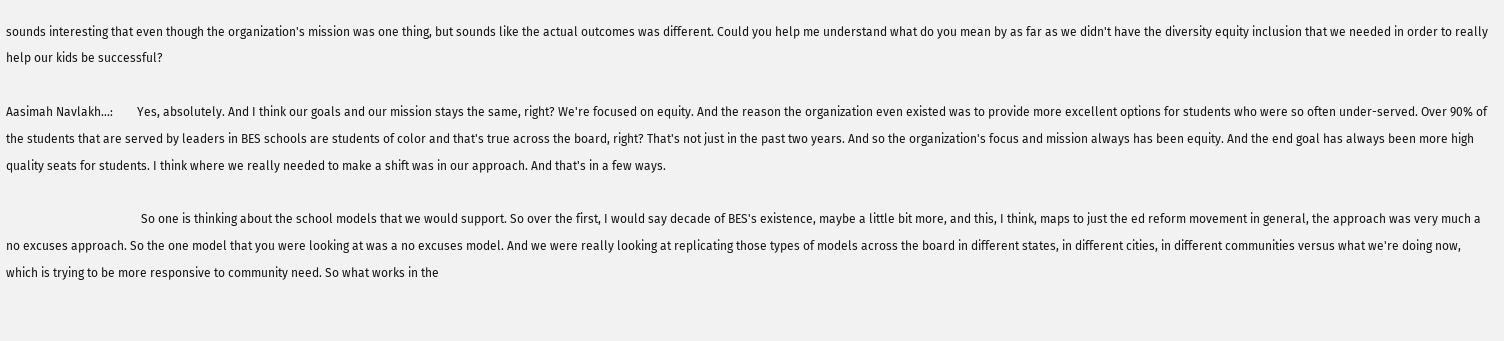sounds interesting that even though the organization's mission was one thing, but sounds like the actual outcomes was different. Could you help me understand what do you mean by as far as we didn't have the diversity equity inclusion that we needed in order to really help our kids be successful?

Aasimah Navlakh...:        Yes, absolutely. And I think our goals and our mission stays the same, right? We're focused on equity. And the reason the organization even existed was to provide more excellent options for students who were so often under-served. Over 90% of the students that are served by leaders in BES schools are students of color and that's true across the board, right? That's not just in the past two years. And so the organization's focus and mission always has been equity. And the end goal has always been more high quality seats for students. I think where we really needed to make a shift was in our approach. And that's in a few ways.

                                             So one is thinking about the school models that we would support. So over the first, I would say decade of BES's existence, maybe a little bit more, and this, I think, maps to just the ed reform movement in general, the approach was very much a no excuses approach. So the one model that you were looking at was a no excuses model. And we were really looking at replicating those types of models across the board in different states, in different cities, in different communities versus what we're doing now, which is trying to be more responsive to community need. So what works in the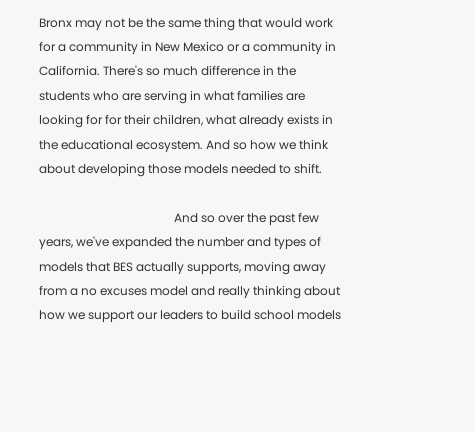Bronx may not be the same thing that would work for a community in New Mexico or a community in California. There's so much difference in the students who are serving in what families are looking for for their children, what already exists in the educational ecosystem. And so how we think about developing those models needed to shift.

                                             And so over the past few years, we've expanded the number and types of models that BES actually supports, moving away from a no excuses model and really thinking about how we support our leaders to build school models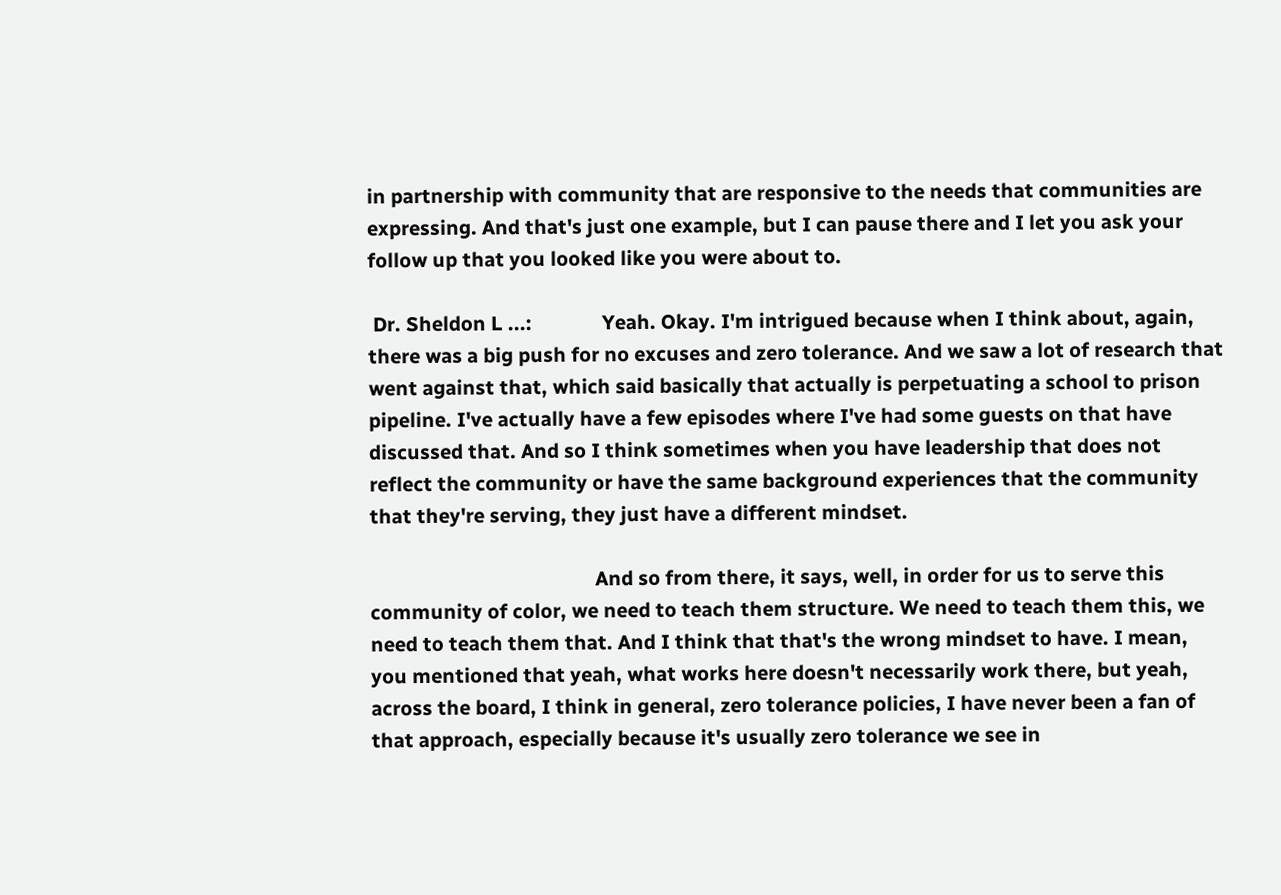in partnership with community that are responsive to the needs that communities are expressing. And that's just one example, but I can pause there and I let you ask your follow up that you looked like you were about to.

 Dr. Sheldon L ...:              Yeah. Okay. I'm intrigued because when I think about, again, there was a big push for no excuses and zero tolerance. And we saw a lot of research that went against that, which said basically that actually is perpetuating a school to prison pipeline. I've actually have a few episodes where I've had some guests on that have discussed that. And so I think sometimes when you have leadership that does not reflect the community or have the same background experiences that the community that they're serving, they just have a different mindset.

                                             And so from there, it says, well, in order for us to serve this community of color, we need to teach them structure. We need to teach them this, we need to teach them that. And I think that that's the wrong mindset to have. I mean, you mentioned that yeah, what works here doesn't necessarily work there, but yeah, across the board, I think in general, zero tolerance policies, I have never been a fan of that approach, especially because it's usually zero tolerance we see in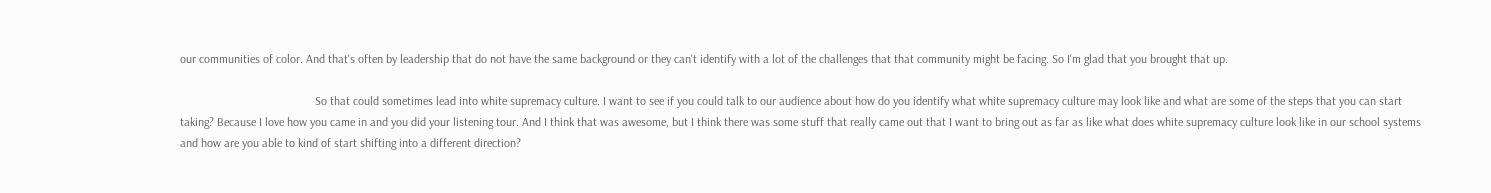our communities of color. And that's often by leadership that do not have the same background or they can't identify with a lot of the challenges that that community might be facing. So I'm glad that you brought that up.

                                             So that could sometimes lead into white supremacy culture. I want to see if you could talk to our audience about how do you identify what white supremacy culture may look like and what are some of the steps that you can start taking? Because I love how you came in and you did your listening tour. And I think that was awesome, but I think there was some stuff that really came out that I want to bring out as far as like what does white supremacy culture look like in our school systems and how are you able to kind of start shifting into a different direction?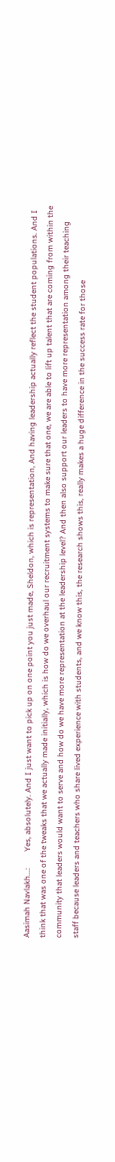Aasimah Navlakh...:        Yes, absolutely. And I just want to pick up on one point you just made, Sheldon, which is representation, And having leadership actually reflect the student populations. And I think that was one of the tweaks that we actually made initially, which is how do we overhaul our recruitment systems to make sure that one, we are able to lift up talent that are coming from within the community that leaders would want to serve and how do we have more representation at the leadership level? And then also support our leaders to have more representation among their teaching staff because leaders and teachers who share lived experience with students, and we know this, the research shows this, really makes a huge difference in the success rate for those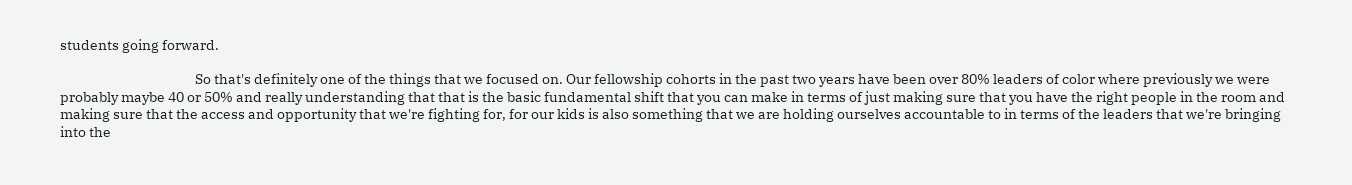students going forward.

                                             So that's definitely one of the things that we focused on. Our fellowship cohorts in the past two years have been over 80% leaders of color where previously we were probably maybe 40 or 50% and really understanding that that is the basic fundamental shift that you can make in terms of just making sure that you have the right people in the room and making sure that the access and opportunity that we're fighting for, for our kids is also something that we are holding ourselves accountable to in terms of the leaders that we're bringing into the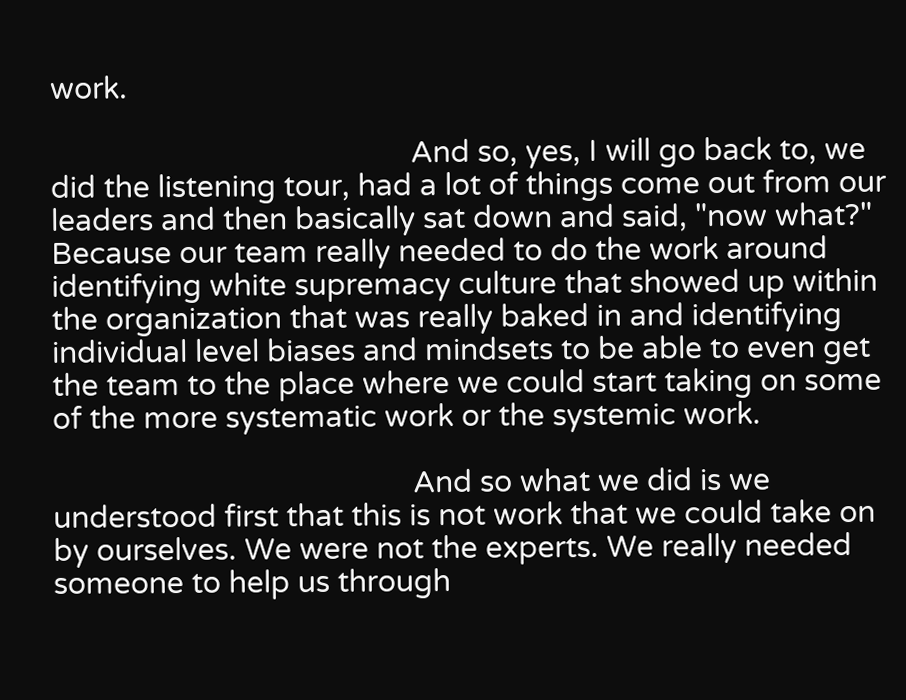work.

                                             And so, yes, I will go back to, we did the listening tour, had a lot of things come out from our leaders and then basically sat down and said, "now what?" Because our team really needed to do the work around identifying white supremacy culture that showed up within the organization that was really baked in and identifying individual level biases and mindsets to be able to even get the team to the place where we could start taking on some of the more systematic work or the systemic work.

                                             And so what we did is we understood first that this is not work that we could take on by ourselves. We were not the experts. We really needed someone to help us through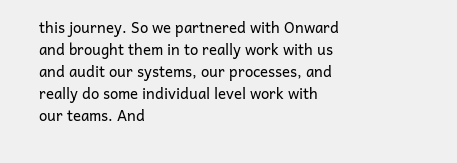this journey. So we partnered with Onward and brought them in to really work with us and audit our systems, our processes, and really do some individual level work with our teams. And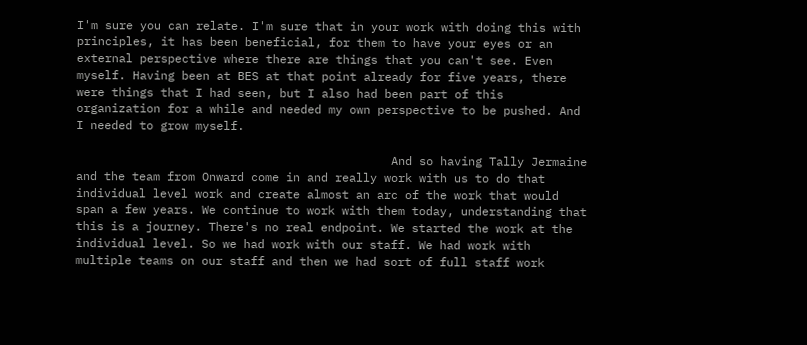I'm sure you can relate. I'm sure that in your work with doing this with principles, it has been beneficial, for them to have your eyes or an external perspective where there are things that you can't see. Even myself. Having been at BES at that point already for five years, there were things that I had seen, but I also had been part of this organization for a while and needed my own perspective to be pushed. And I needed to grow myself.

                                             And so having Tally Jermaine and the team from Onward come in and really work with us to do that individual level work and create almost an arc of the work that would span a few years. We continue to work with them today, understanding that this is a journey. There's no real endpoint. We started the work at the individual level. So we had work with our staff. We had work with multiple teams on our staff and then we had sort of full staff work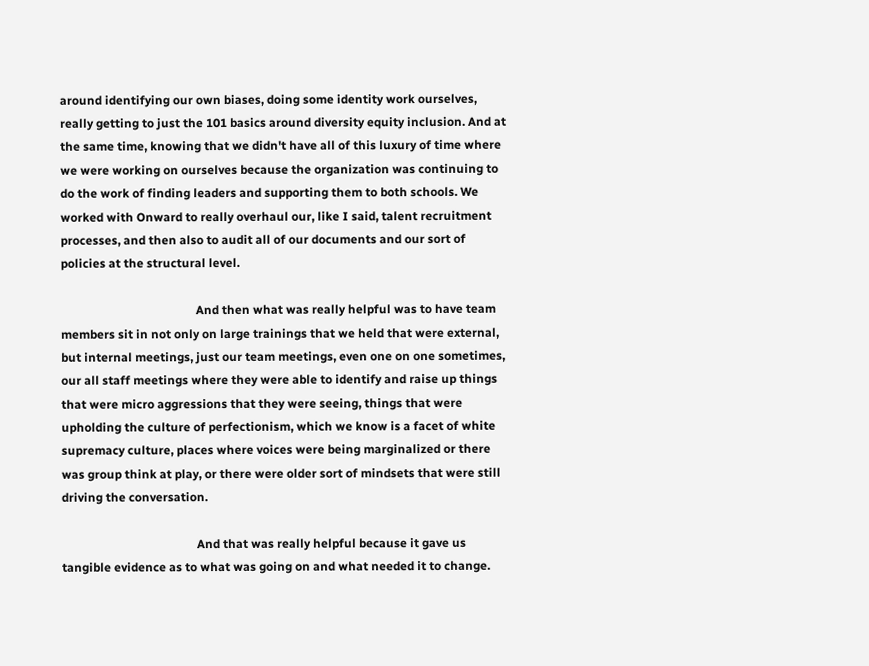around identifying our own biases, doing some identity work ourselves, really getting to just the 101 basics around diversity equity inclusion. And at the same time, knowing that we didn't have all of this luxury of time where we were working on ourselves because the organization was continuing to do the work of finding leaders and supporting them to both schools. We worked with Onward to really overhaul our, like I said, talent recruitment processes, and then also to audit all of our documents and our sort of policies at the structural level.

                                             And then what was really helpful was to have team members sit in not only on large trainings that we held that were external, but internal meetings, just our team meetings, even one on one sometimes, our all staff meetings where they were able to identify and raise up things that were micro aggressions that they were seeing, things that were upholding the culture of perfectionism, which we know is a facet of white supremacy culture, places where voices were being marginalized or there was group think at play, or there were older sort of mindsets that were still driving the conversation.

                                             And that was really helpful because it gave us tangible evidence as to what was going on and what needed it to change.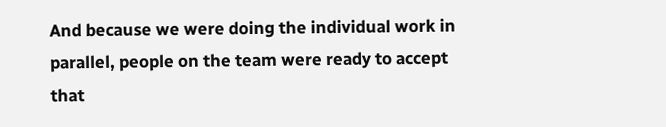And because we were doing the individual work in parallel, people on the team were ready to accept that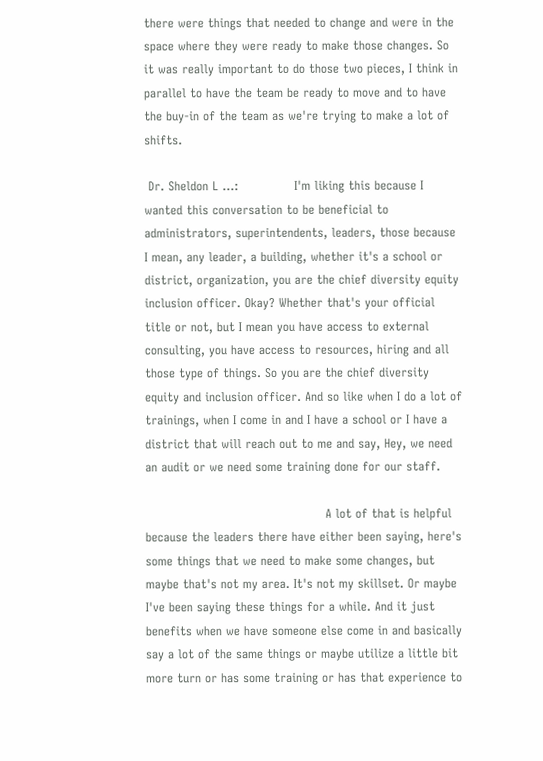there were things that needed to change and were in the space where they were ready to make those changes. So it was really important to do those two pieces, I think in parallel to have the team be ready to move and to have the buy-in of the team as we're trying to make a lot of shifts.

 Dr. Sheldon L ...:              I'm liking this because I wanted this conversation to be beneficial to administrators, superintendents, leaders, those because I mean, any leader, a building, whether it's a school or district, organization, you are the chief diversity equity inclusion officer. Okay? Whether that's your official title or not, but I mean you have access to external consulting, you have access to resources, hiring and all those type of things. So you are the chief diversity equity and inclusion officer. And so like when I do a lot of trainings, when I come in and I have a school or I have a district that will reach out to me and say, Hey, we need an audit or we need some training done for our staff.

                                             A lot of that is helpful because the leaders there have either been saying, here's some things that we need to make some changes, but maybe that's not my area. It's not my skillset. Or maybe I've been saying these things for a while. And it just benefits when we have someone else come in and basically say a lot of the same things or maybe utilize a little bit more turn or has some training or has that experience to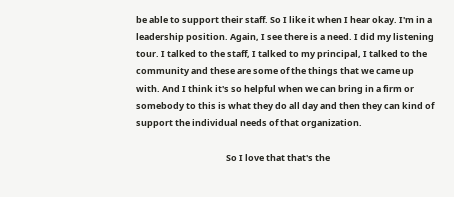be able to support their staff. So I like it when I hear okay. I'm in a leadership position. Again, I see there is a need. I did my listening tour. I talked to the staff, I talked to my principal, I talked to the community and these are some of the things that we came up with. And I think it's so helpful when we can bring in a firm or somebody to this is what they do all day and then they can kind of support the individual needs of that organization.

                                             So I love that that's the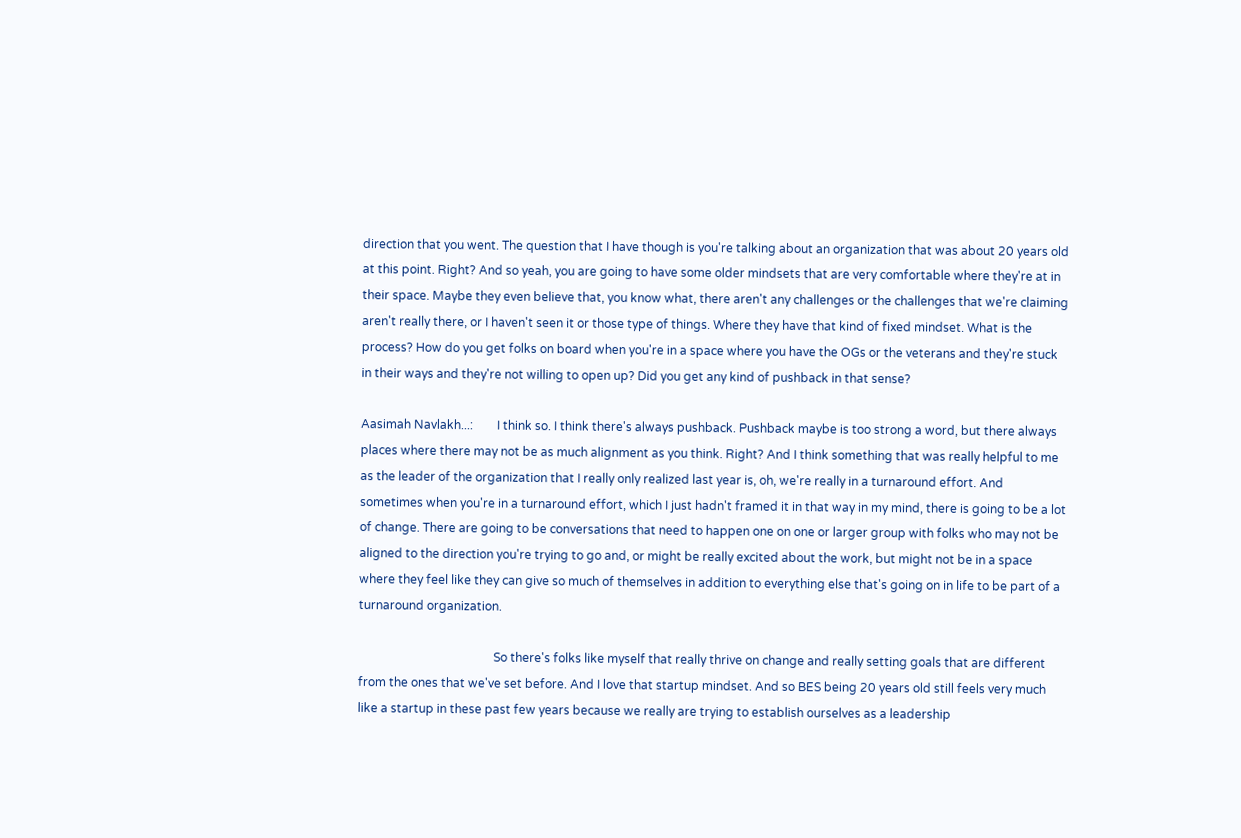direction that you went. The question that I have though is you're talking about an organization that was about 20 years old at this point. Right? And so yeah, you are going to have some older mindsets that are very comfortable where they're at in their space. Maybe they even believe that, you know what, there aren't any challenges or the challenges that we're claiming aren't really there, or I haven't seen it or those type of things. Where they have that kind of fixed mindset. What is the process? How do you get folks on board when you're in a space where you have the OGs or the veterans and they're stuck in their ways and they're not willing to open up? Did you get any kind of pushback in that sense?

Aasimah Navlakh...:        I think so. I think there's always pushback. Pushback maybe is too strong a word, but there always places where there may not be as much alignment as you think. Right? And I think something that was really helpful to me as the leader of the organization that I really only realized last year is, oh, we're really in a turnaround effort. And sometimes when you're in a turnaround effort, which I just hadn't framed it in that way in my mind, there is going to be a lot of change. There are going to be conversations that need to happen one on one or larger group with folks who may not be aligned to the direction you're trying to go and, or might be really excited about the work, but might not be in a space where they feel like they can give so much of themselves in addition to everything else that's going on in life to be part of a turnaround organization.

                                             So there's folks like myself that really thrive on change and really setting goals that are different from the ones that we've set before. And I love that startup mindset. And so BES being 20 years old still feels very much like a startup in these past few years because we really are trying to establish ourselves as a leadership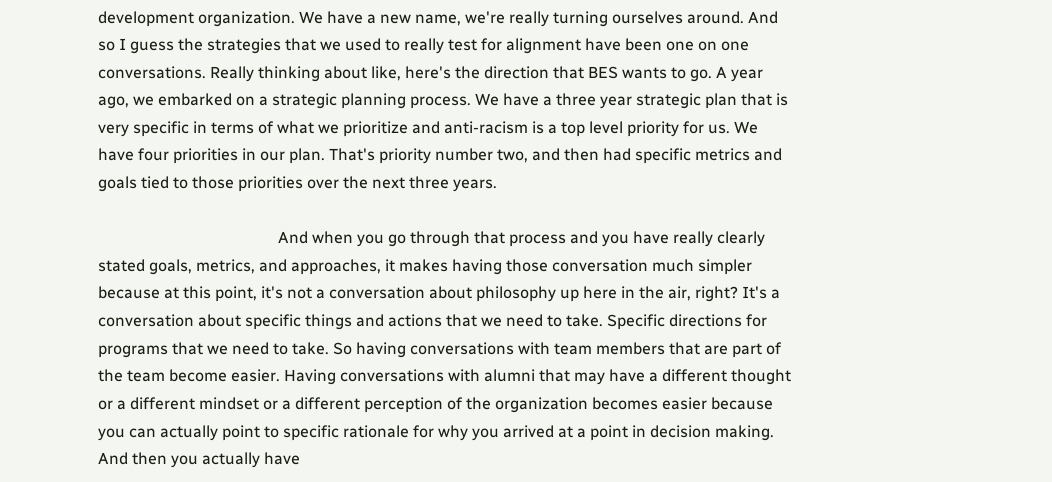development organization. We have a new name, we're really turning ourselves around. And so I guess the strategies that we used to really test for alignment have been one on one conversations. Really thinking about like, here's the direction that BES wants to go. A year ago, we embarked on a strategic planning process. We have a three year strategic plan that is very specific in terms of what we prioritize and anti-racism is a top level priority for us. We have four priorities in our plan. That's priority number two, and then had specific metrics and goals tied to those priorities over the next three years.

                                             And when you go through that process and you have really clearly stated goals, metrics, and approaches, it makes having those conversation much simpler because at this point, it's not a conversation about philosophy up here in the air, right? It's a conversation about specific things and actions that we need to take. Specific directions for programs that we need to take. So having conversations with team members that are part of the team become easier. Having conversations with alumni that may have a different thought or a different mindset or a different perception of the organization becomes easier because you can actually point to specific rationale for why you arrived at a point in decision making. And then you actually have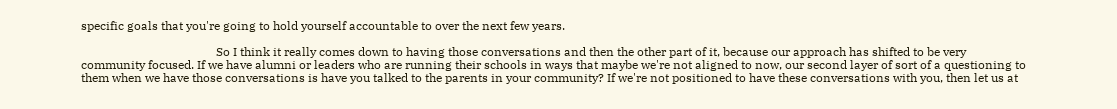specific goals that you're going to hold yourself accountable to over the next few years.

                                             So I think it really comes down to having those conversations and then the other part of it, because our approach has shifted to be very community focused. If we have alumni or leaders who are running their schools in ways that maybe we're not aligned to now, our second layer of sort of a questioning to them when we have those conversations is have you talked to the parents in your community? If we're not positioned to have these conversations with you, then let us at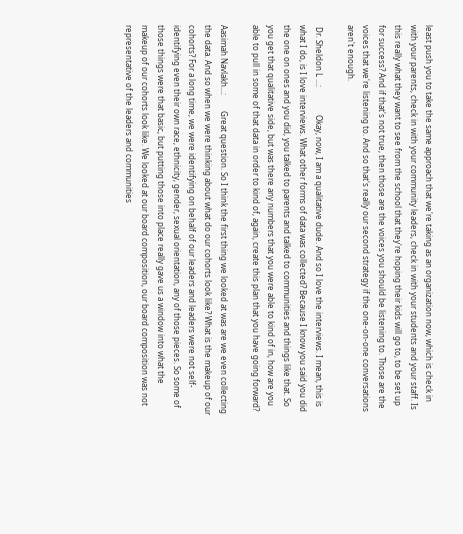least push you to take the same approach that we're taking as an organization now, which is check in with your parents, check in with your community leaders, check in with your students and your staff. Is this really what they want to see from the school that they're hoping their kids will go to, to be set up for success? And if that's not true, then those are the voices you should be listening to. Those are the voices that we're listening to. And so that's really our second strategy if the one-on-one conversations aren't enough.

 Dr. Sheldon L ...:              Okay, now, I am a qualitative dude. And so I love the interviews. I mean, this is what I do, is I love interviews. What other forms of data was collected? Because I know you said you did the one on ones and you did, you talked to parents and talked to communities and things like that. So you get that qualitative side, but was there any numbers that you were able to kind of in, how are you able to pull in some of that data in order to kind of, again, create this plan that you have going forward?

Aasimah Navlakh...:        Great question. So I think the first thing we looked at was are we even collecting the data. And so when we were thinking about what do our cohorts look like? What is the makeup of our cohorts? For a long time, we were identifying on behalf of our leaders and leaders were not self-identifying even their own race, ethnicity, gender, sexual orientation, any of those pieces. So some of those things were that basic, but putting those into place really gave us a window into what the makeup of our cohorts look like. We looked at our board composition, our board composition was not representative of the leaders and communities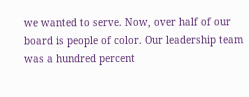we wanted to serve. Now, over half of our board is people of color. Our leadership team was a hundred percent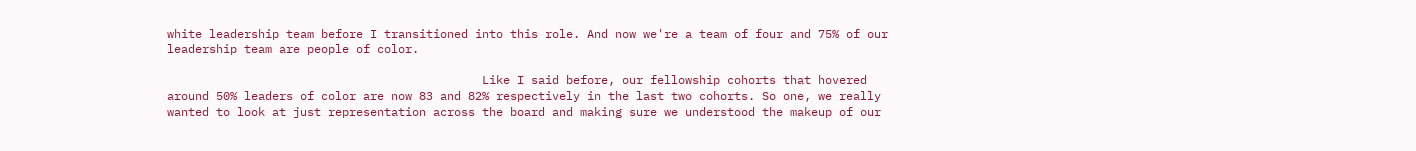white leadership team before I transitioned into this role. And now we're a team of four and 75% of our leadership team are people of color.

                                             Like I said before, our fellowship cohorts that hovered around 50% leaders of color are now 83 and 82% respectively in the last two cohorts. So one, we really wanted to look at just representation across the board and making sure we understood the makeup of our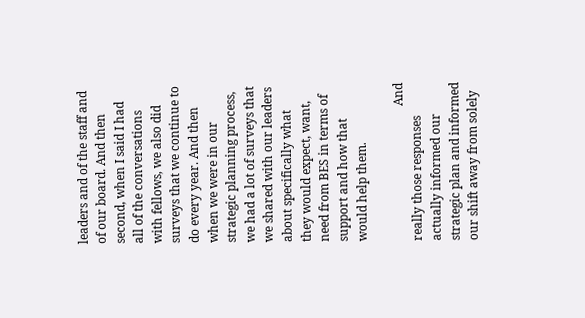leaders and of the staff and of our board. And then second, when I said I had all of the conversations with fellows, we also did surveys that we continue to do every year. And then when we were in our strategic planning process, we had a lot of surveys that we shared with our leaders about specifically what they would expect, want, need from BES in terms of support and how that would help them.

                                             And really those responses actually informed our strategic plan and informed our shift away from solely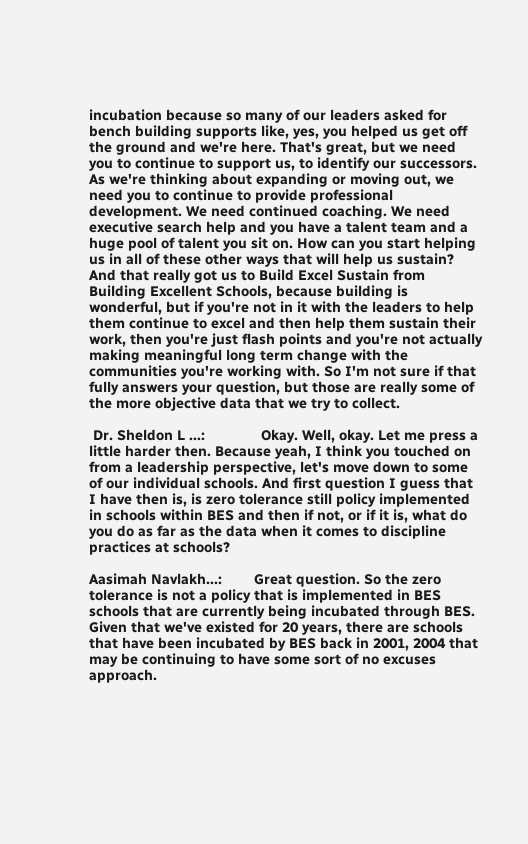incubation because so many of our leaders asked for bench building supports like, yes, you helped us get off the ground and we're here. That's great, but we need you to continue to support us, to identify our successors. As we're thinking about expanding or moving out, we need you to continue to provide professional development. We need continued coaching. We need executive search help and you have a talent team and a huge pool of talent you sit on. How can you start helping us in all of these other ways that will help us sustain? And that really got us to Build Excel Sustain from Building Excellent Schools, because building is wonderful, but if you're not in it with the leaders to help them continue to excel and then help them sustain their work, then you're just flash points and you're not actually making meaningful long term change with the communities you're working with. So I'm not sure if that fully answers your question, but those are really some of the more objective data that we try to collect.

 Dr. Sheldon L ...:              Okay. Well, okay. Let me press a little harder then. Because yeah, I think you touched on from a leadership perspective, let's move down to some of our individual schools. And first question I guess that I have then is, is zero tolerance still policy implemented in schools within BES and then if not, or if it is, what do you do as far as the data when it comes to discipline practices at schools?

Aasimah Navlakh...:        Great question. So the zero tolerance is not a policy that is implemented in BES schools that are currently being incubated through BES. Given that we've existed for 20 years, there are schools that have been incubated by BES back in 2001, 2004 that may be continuing to have some sort of no excuses approach.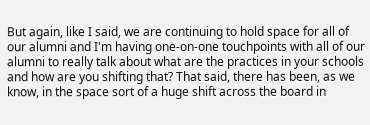But again, like I said, we are continuing to hold space for all of our alumni and I'm having one-on-one touchpoints with all of our alumni to really talk about what are the practices in your schools and how are you shifting that? That said, there has been, as we know, in the space sort of a huge shift across the board in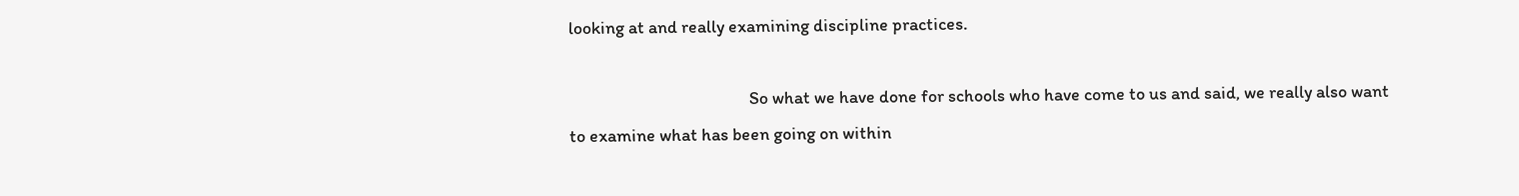looking at and really examining discipline practices.

                                             So what we have done for schools who have come to us and said, we really also want to examine what has been going on within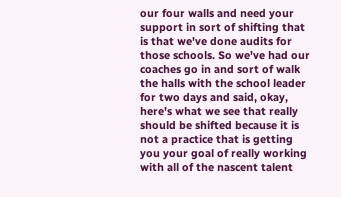our four walls and need your support in sort of shifting that is that we've done audits for those schools. So we've had our coaches go in and sort of walk the halls with the school leader for two days and said, okay, here's what we see that really should be shifted because it is not a practice that is getting you your goal of really working with all of the nascent talent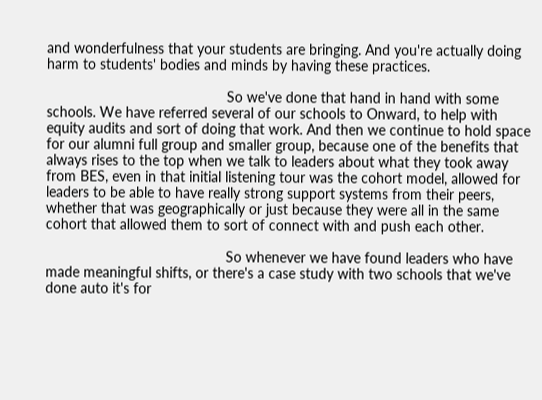and wonderfulness that your students are bringing. And you're actually doing harm to students' bodies and minds by having these practices.

                                             So we've done that hand in hand with some schools. We have referred several of our schools to Onward, to help with equity audits and sort of doing that work. And then we continue to hold space for our alumni full group and smaller group, because one of the benefits that always rises to the top when we talk to leaders about what they took away from BES, even in that initial listening tour was the cohort model, allowed for leaders to be able to have really strong support systems from their peers, whether that was geographically or just because they were all in the same cohort that allowed them to sort of connect with and push each other.

                                             So whenever we have found leaders who have made meaningful shifts, or there's a case study with two schools that we've done auto it's for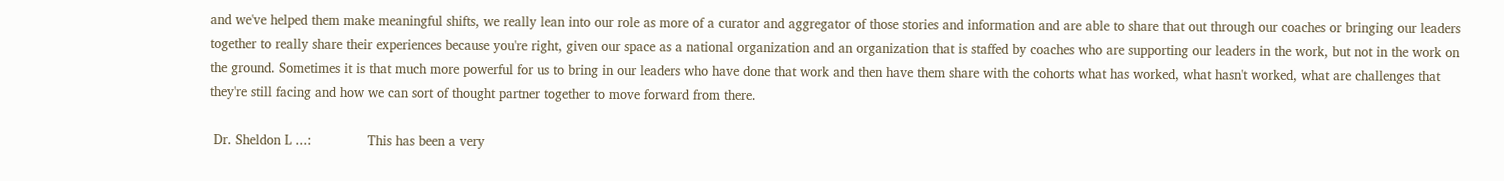and we've helped them make meaningful shifts, we really lean into our role as more of a curator and aggregator of those stories and information and are able to share that out through our coaches or bringing our leaders together to really share their experiences because you're right, given our space as a national organization and an organization that is staffed by coaches who are supporting our leaders in the work, but not in the work on the ground. Sometimes it is that much more powerful for us to bring in our leaders who have done that work and then have them share with the cohorts what has worked, what hasn't worked, what are challenges that they're still facing and how we can sort of thought partner together to move forward from there.

 Dr. Sheldon L ...:              This has been a very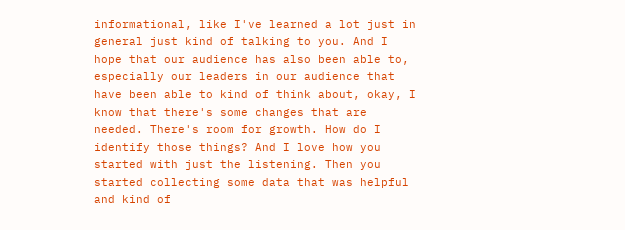informational, like I've learned a lot just in general just kind of talking to you. And I hope that our audience has also been able to, especially our leaders in our audience that have been able to kind of think about, okay, I know that there's some changes that are needed. There's room for growth. How do I identify those things? And I love how you started with just the listening. Then you started collecting some data that was helpful and kind of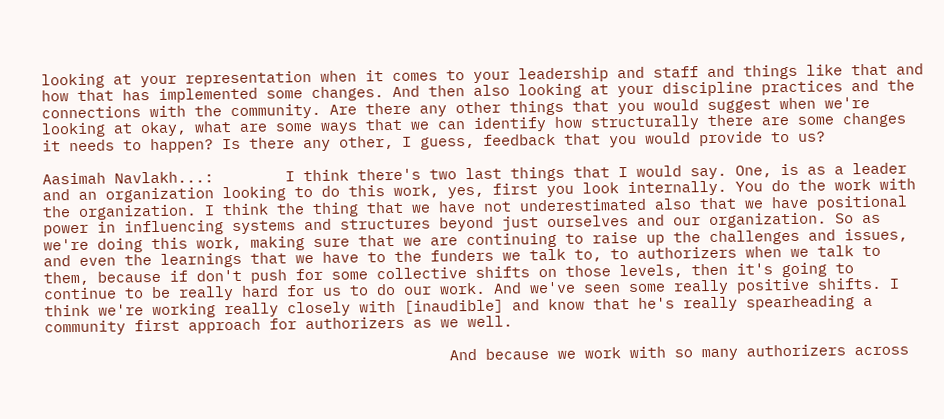looking at your representation when it comes to your leadership and staff and things like that and how that has implemented some changes. And then also looking at your discipline practices and the connections with the community. Are there any other things that you would suggest when we're looking at okay, what are some ways that we can identify how structurally there are some changes it needs to happen? Is there any other, I guess, feedback that you would provide to us?

Aasimah Navlakh...:        I think there's two last things that I would say. One, is as a leader and an organization looking to do this work, yes, first you look internally. You do the work with the organization. I think the thing that we have not underestimated also that we have positional power in influencing systems and structures beyond just ourselves and our organization. So as we're doing this work, making sure that we are continuing to raise up the challenges and issues, and even the learnings that we have to the funders we talk to, to authorizers when we talk to them, because if don't push for some collective shifts on those levels, then it's going to continue to be really hard for us to do our work. And we've seen some really positive shifts. I think we're working really closely with [inaudible] and know that he's really spearheading a community first approach for authorizers as we well.

                                             And because we work with so many authorizers across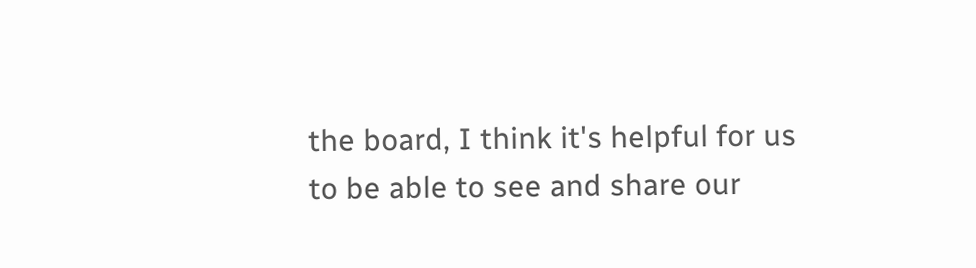the board, I think it's helpful for us to be able to see and share our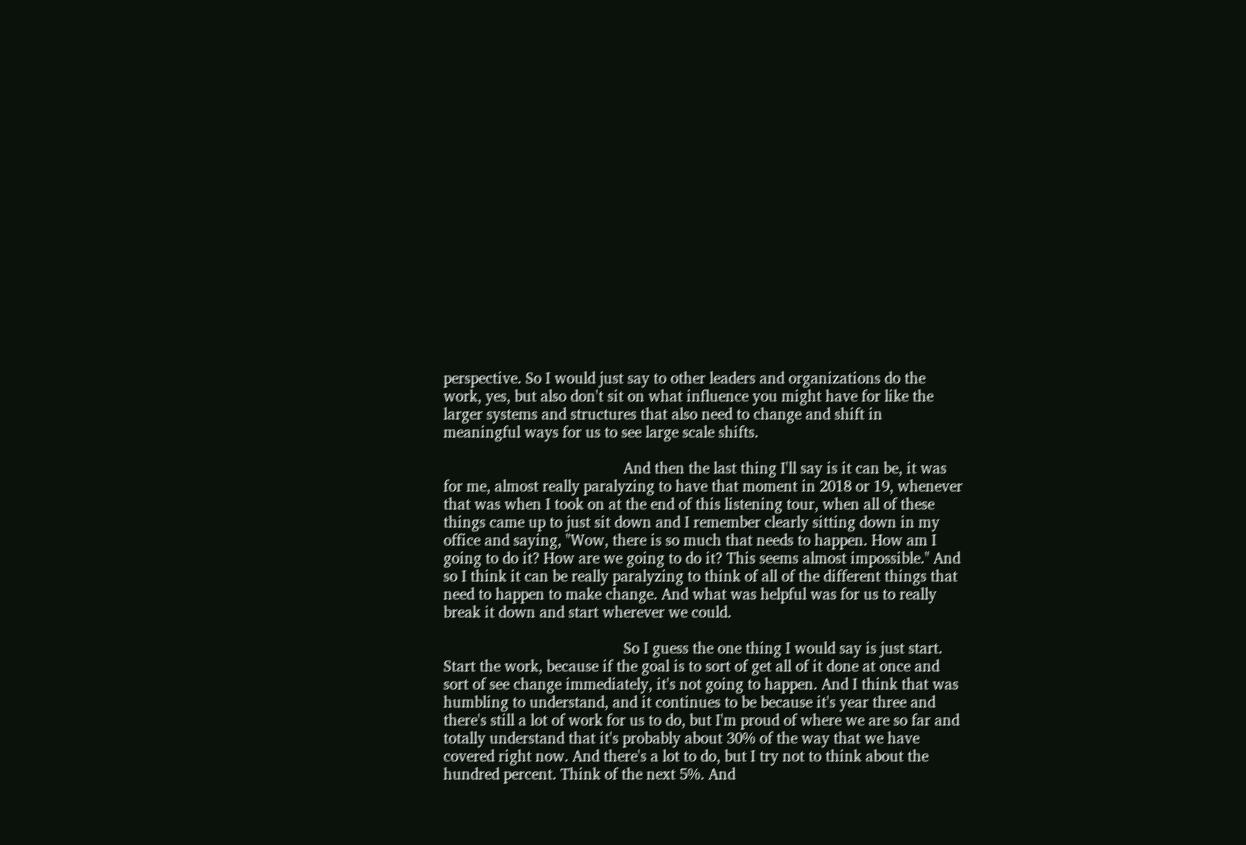perspective. So I would just say to other leaders and organizations do the work, yes, but also don't sit on what influence you might have for like the larger systems and structures that also need to change and shift in meaningful ways for us to see large scale shifts.

                                             And then the last thing I'll say is it can be, it was for me, almost really paralyzing to have that moment in 2018 or 19, whenever that was when I took on at the end of this listening tour, when all of these things came up to just sit down and I remember clearly sitting down in my office and saying, "Wow, there is so much that needs to happen. How am I going to do it? How are we going to do it? This seems almost impossible." And so I think it can be really paralyzing to think of all of the different things that need to happen to make change. And what was helpful was for us to really break it down and start wherever we could.

                                             So I guess the one thing I would say is just start. Start the work, because if the goal is to sort of get all of it done at once and sort of see change immediately, it's not going to happen. And I think that was humbling to understand, and it continues to be because it's year three and there's still a lot of work for us to do, but I'm proud of where we are so far and totally understand that it's probably about 30% of the way that we have covered right now. And there's a lot to do, but I try not to think about the hundred percent. Think of the next 5%. And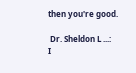then you're good.

 Dr. Sheldon L ...:              I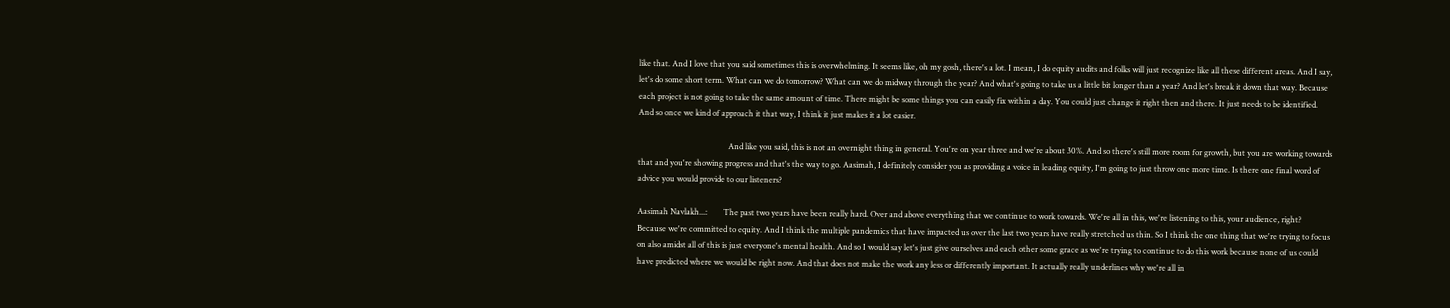like that. And I love that you said sometimes this is overwhelming. It seems like, oh my gosh, there's a lot. I mean, I do equity audits and folks will just recognize like all these different areas. And I say, let's do some short term. What can we do tomorrow? What can we do midway through the year? And what's going to take us a little bit longer than a year? And let's break it down that way. Because each project is not going to take the same amount of time. There might be some things you can easily fix within a day. You could just change it right then and there. It just needs to be identified. And so once we kind of approach it that way, I think it just makes it a lot easier.

                                             And like you said, this is not an overnight thing in general. You're on year three and we're about 30%. And so there's still more room for growth, but you are working towards that and you're showing progress and that's the way to go. Aasimah, I definitely consider you as providing a voice in leading equity, I'm going to just throw one more time. Is there one final word of advice you would provide to our listeners?

Aasimah Navlakh...:        The past two years have been really hard. Over and above everything that we continue to work towards. We're all in this, we're listening to this, your audience, right? Because we're committed to equity. And I think the multiple pandemics that have impacted us over the last two years have really stretched us thin. So I think the one thing that we're trying to focus on also amidst all of this is just everyone's mental health. And so I would say let's just give ourselves and each other some grace as we're trying to continue to do this work because none of us could have predicted where we would be right now. And that does not make the work any less or differently important. It actually really underlines why we're all in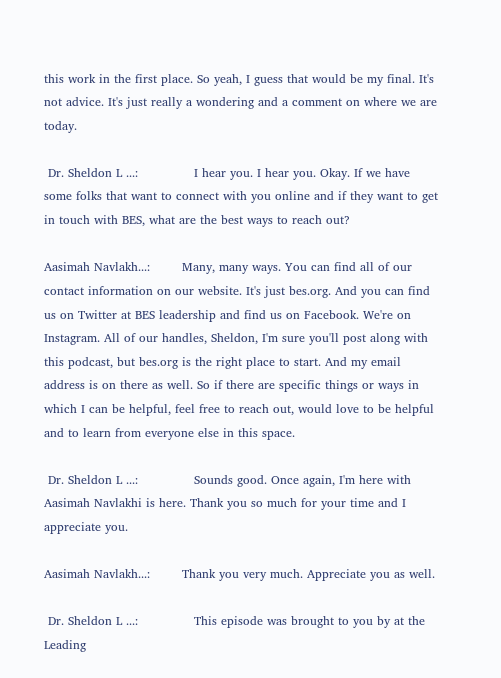this work in the first place. So yeah, I guess that would be my final. It's not advice. It's just really a wondering and a comment on where we are today.

 Dr. Sheldon L ...:              I hear you. I hear you. Okay. If we have some folks that want to connect with you online and if they want to get in touch with BES, what are the best ways to reach out?

Aasimah Navlakh...:        Many, many ways. You can find all of our contact information on our website. It's just bes.org. And you can find us on Twitter at BES leadership and find us on Facebook. We're on Instagram. All of our handles, Sheldon, I'm sure you'll post along with this podcast, but bes.org is the right place to start. And my email address is on there as well. So if there are specific things or ways in which I can be helpful, feel free to reach out, would love to be helpful and to learn from everyone else in this space.

 Dr. Sheldon L ...:              Sounds good. Once again, I'm here with Aasimah Navlakhi is here. Thank you so much for your time and I appreciate you.

Aasimah Navlakh...:        Thank you very much. Appreciate you as well.

 Dr. Sheldon L ...:              This episode was brought to you by at the Leading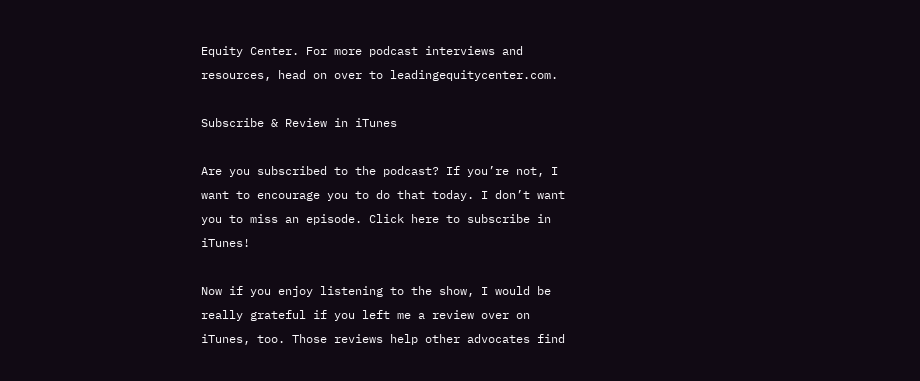Equity Center. For more podcast interviews and resources, head on over to leadingequitycenter.com.

Subscribe & Review in iTunes

Are you subscribed to the podcast? If you’re not, I want to encourage you to do that today. I don’t want you to miss an episode. Click here to subscribe in iTunes!

Now if you enjoy listening to the show, I would be really grateful if you left me a review over on iTunes, too. Those reviews help other advocates find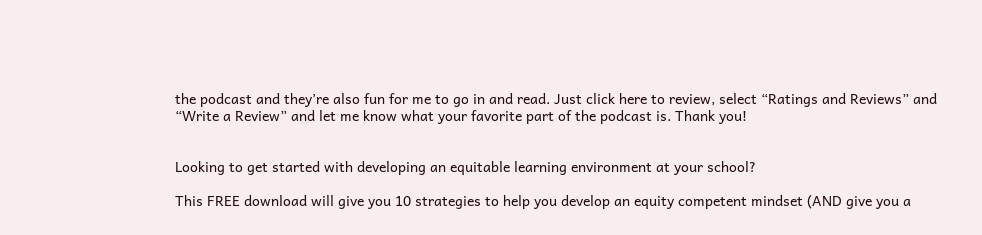the podcast and they’re also fun for me to go in and read. Just click here to review, select “Ratings and Reviews” and “Write a Review” and let me know what your favorite part of the podcast is. Thank you!


Looking to get started with developing an equitable learning environment at your school?

This FREE download will give you 10 strategies to help you develop an equity competent mindset (AND give you a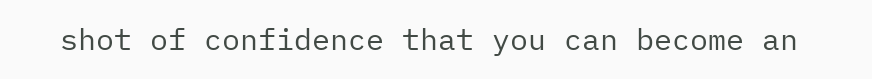shot of confidence that you can become an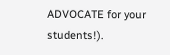ADVOCATE for your students!).